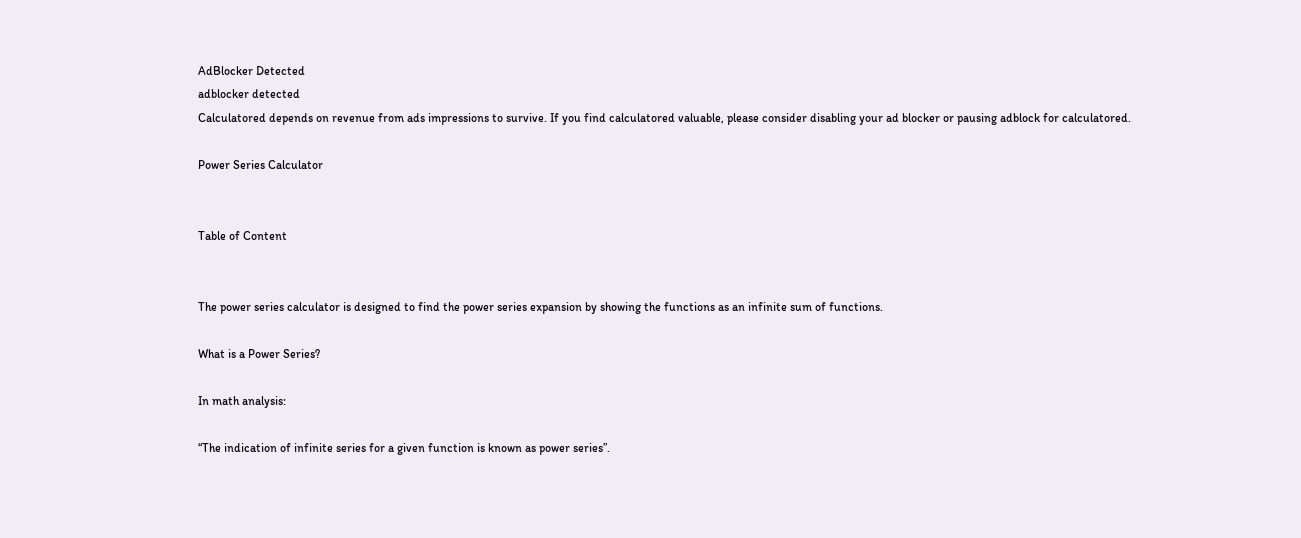AdBlocker Detected
adblocker detected
Calculatored depends on revenue from ads impressions to survive. If you find calculatored valuable, please consider disabling your ad blocker or pausing adblock for calculatored.

Power Series Calculator


Table of Content


The power series calculator is designed to find the power series expansion by showing the functions as an infinite sum of functions.

What is a Power Series?

In math analysis:

“The indication of infinite series for a given function is known as power series”.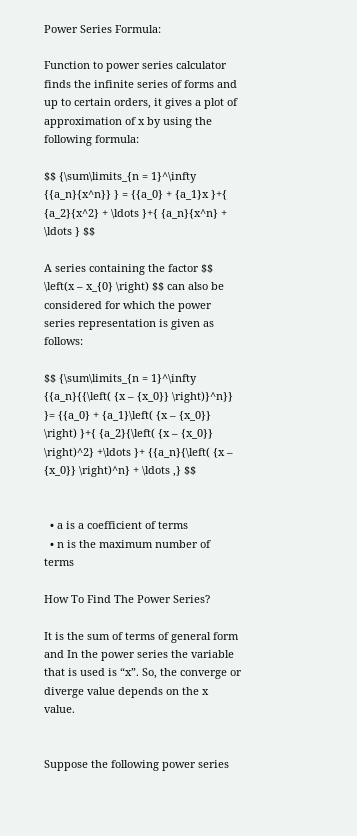Power Series Formula:

Function to power series calculator finds the infinite series of forms and up to certain orders, it gives a plot of approximation of x by using the following formula:

$$ {\sum\limits_{n = 1}^\infty {{a_n}{x^n}} } = {{a_0} + {a_1}x }+{ {a_2}{x^2} + \ldots }+{ {a_n}{x^n} + \ldots } $$

A series containing the factor $$ \left(x – x_{0} \right) $$ can also be considered for which the power series representation is given as follows:

$$ {\sum\limits_{n = 1}^\infty {{a_n}{{\left( {x – {x_0}} \right)}^n}} }= {{a_0} + {a_1}\left( {x – {x_0}} \right) }+{ {a_2}{\left( {x – {x_0}} \right)^2} +\ldots }+ {{a_n}{\left( {x – {x_0}} \right)^n} + \ldots ,} $$


  • a is a coefficient of terms
  • n is the maximum number of terms

How To Find The Power Series?

It is the sum of terms of general form and In the power series the variable that is used is “x”. So, the converge or diverge value depends on the x value.


Suppose the following power series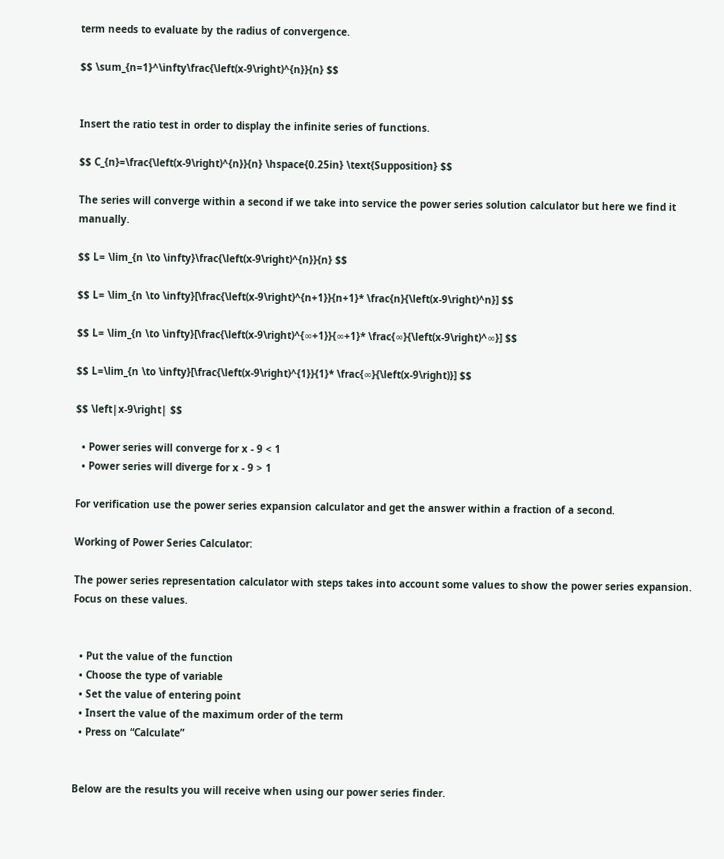term needs to evaluate by the radius of convergence.

$$ \sum_{n=1}^\infty\frac{\left(x-9\right)^{n}}{n} $$


Insert the ratio test in order to display the infinite series of functions.

$$ C_{n}=\frac{\left(x-9\right)^{n}}{n} \hspace{0.25in} \text{Supposition} $$

The series will converge within a second if we take into service the power series solution calculator but here we find it manually.

$$ L= \lim_{n \to \infty}\frac{\left(x-9\right)^{n}}{n} $$

$$ L= \lim_{n \to \infty}[\frac{\left(x-9\right)^{n+1}}{n+1}* \frac{n}{\left(x-9\right)^n}] $$

$$ L= \lim_{n \to \infty}[\frac{\left(x-9\right)^{∞+1}}{∞+1}* \frac{∞}{\left(x-9\right)^∞}] $$

$$ L=\lim_{n \to \infty}[\frac{\left(x-9\right)^{1}}{1}* \frac{∞}{\left(x-9\right)}] $$

$$ \left|x-9\right| $$

  • Power series will converge for x - 9 < 1
  • Power series will diverge for x - 9 > 1

For verification use the power series expansion calculator and get the answer within a fraction of a second.

Working of Power Series Calculator:

The power series representation calculator with steps takes into account some values to show the power series expansion. Focus on these values.


  • Put the value of the function
  • Choose the type of variable
  • Set the value of entering point
  • Insert the value of the maximum order of the term
  • Press on “Calculate”


Below are the results you will receive when using our power series finder.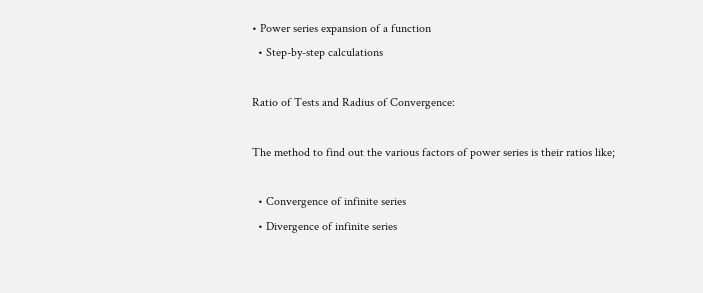• Power series expansion of a function
  • Step-by-step calculations

Ratio of Tests and Radius of Convergence:

The method to find out the various factors of power series is their ratios like;

  • Convergence of infinite series
  • Divergence of infinite series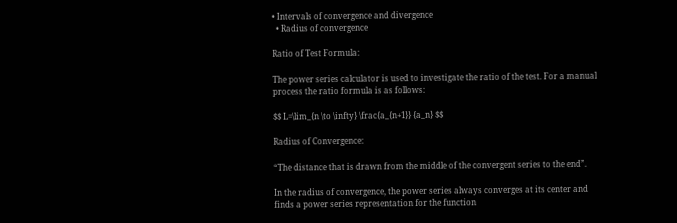• Intervals of convergence and divergence
  • Radius of convergence

Ratio of Test Formula:

The power series calculator is used to investigate the ratio of the test. For a manual process the ratio formula is as follows:

$$ L=\lim_{n \to \infty} \frac{a_{n+1}} {a_n} $$

Radius of Convergence:

“The distance that is drawn from the middle of the convergent series to the end”.

In the radius of convergence, the power series always converges at its center and finds a power series representation for the function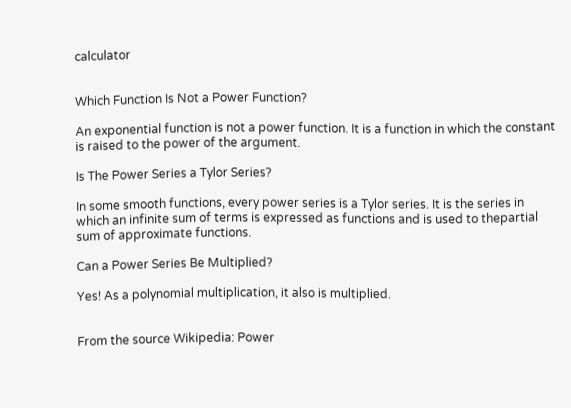calculator


Which Function Is Not a Power Function?

An exponential function is not a power function. It is a function in which the constant is raised to the power of the argument.

Is The Power Series a Tylor Series?

In some smooth functions, every power series is a Tylor series. It is the series in which an infinite sum of terms is expressed as functions and is used to thepartial sum of approximate functions.

Can a Power Series Be Multiplied?

Yes! As a polynomial multiplication, it also is multiplied.


From the source Wikipedia: Power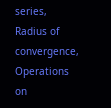series, Radius of convergence, Operations on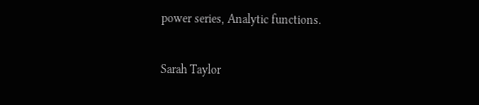power series, Analytic functions.

Sarah Taylor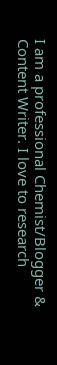I am a professional Chemist/Blogger & Content Writer. I love to research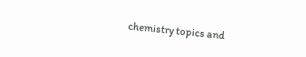chemistry topics and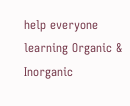help everyone learning Organic & Inorganic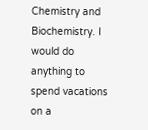Chemistry and Biochemistry. I would do anything to spend vacations on a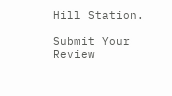Hill Station.

Submit Your Review